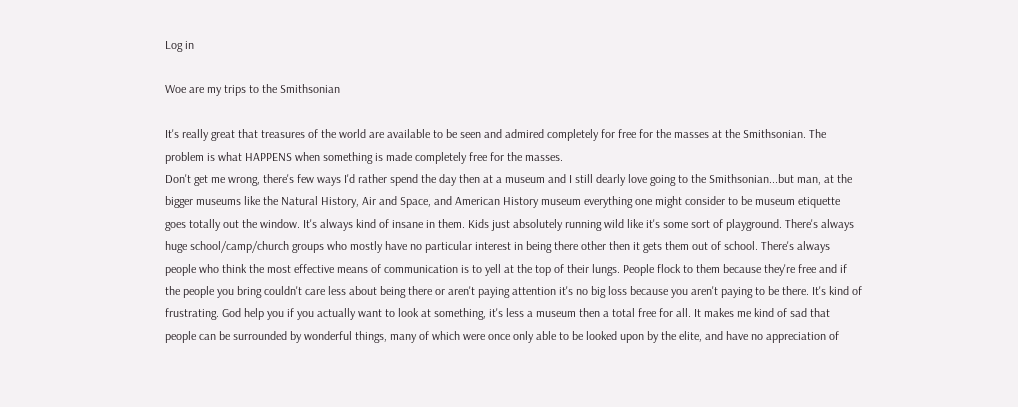Log in

Woe are my trips to the Smithsonian

It's really great that treasures of the world are available to be seen and admired completely for free for the masses at the Smithsonian. The problem is what HAPPENS when something is made completely free for the masses.
Don't get me wrong, there's few ways I'd rather spend the day then at a museum and I still dearly love going to the Smithsonian...but man, at the bigger museums like the Natural History, Air and Space, and American History museum everything one might consider to be museum etiquette goes totally out the window. It's always kind of insane in them. Kids just absolutely running wild like it's some sort of playground. There's always huge school/camp/church groups who mostly have no particular interest in being there other then it gets them out of school. There's always people who think the most effective means of communication is to yell at the top of their lungs. People flock to them because they're free and if the people you bring couldn't care less about being there or aren't paying attention it's no big loss because you aren't paying to be there. It's kind of frustrating. God help you if you actually want to look at something, it's less a museum then a total free for all. It makes me kind of sad that people can be surrounded by wonderful things, many of which were once only able to be looked upon by the elite, and have no appreciation of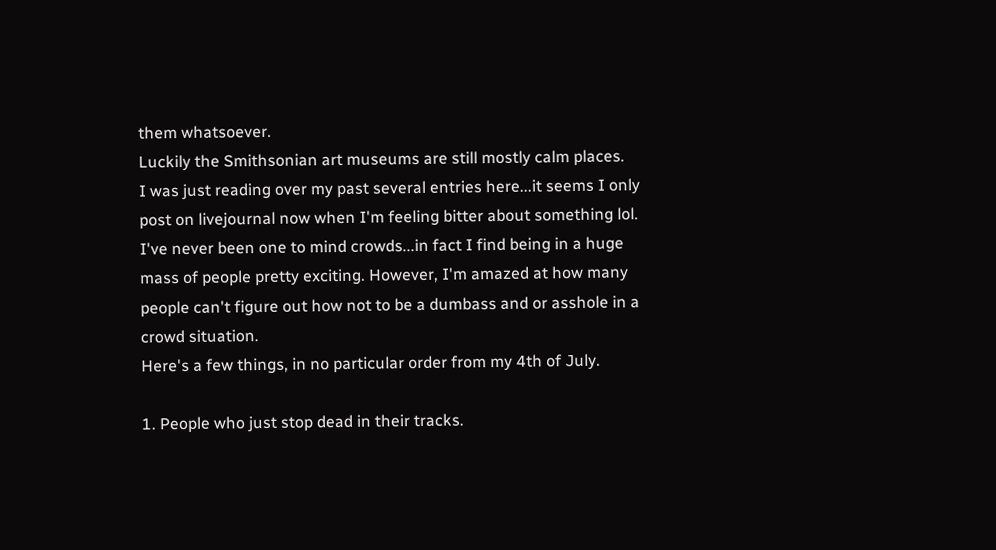them whatsoever.
Luckily the Smithsonian art museums are still mostly calm places.
I was just reading over my past several entries here...it seems I only post on livejournal now when I'm feeling bitter about something lol.
I've never been one to mind crowds...in fact I find being in a huge mass of people pretty exciting. However, I'm amazed at how many people can't figure out how not to be a dumbass and or asshole in a crowd situation.
Here's a few things, in no particular order from my 4th of July.

1. People who just stop dead in their tracks.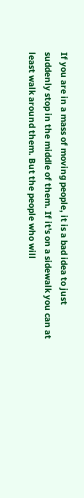If you are in a mass of moving people, it is a bad idea to just suddenly stop in the middle of them. If it's on a sidewalk you can at least walk around them. But the people who will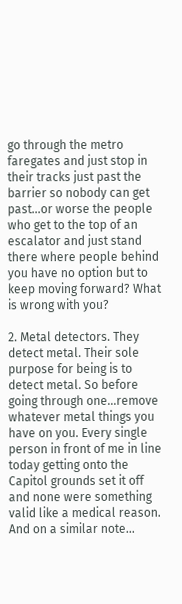go through the metro faregates and just stop in their tracks just past the barrier so nobody can get past...or worse the people who get to the top of an escalator and just stand there where people behind you have no option but to keep moving forward? What is wrong with you?

2. Metal detectors. They detect metal. Their sole purpose for being is to detect metal. So before going through one...remove whatever metal things you have on you. Every single person in front of me in line today getting onto the Capitol grounds set it off and none were something valid like a medical reason. And on a similar note...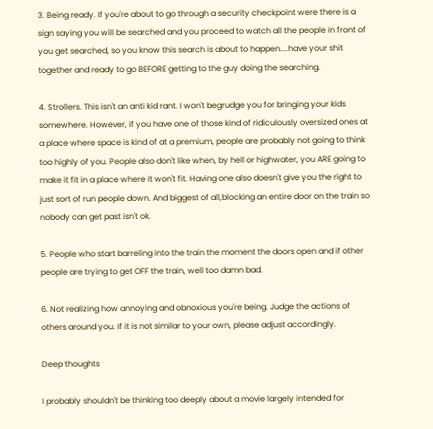3. Being ready. If you're about to go through a security checkpoint were there is a sign saying you will be searched and you proceed to watch all the people in front of you get searched, so you know this search is about to happen....have your shit together and ready to go BEFORE getting to the guy doing the searching.

4. Strollers. This isn't an anti kid rant. I won't begrudge you for bringing your kids somewhere. However, if you have one of those kind of ridiculously oversized ones at a place where space is kind of at a premium, people are probably not going to think too highly of you. People also don't like when, by hell or highwater, you ARE going to make it fit in a place where it won't fit. Having one also doesn't give you the right to just sort of run people down. And biggest of all,blocking an entire door on the train so nobody can get past isn't ok.

5. People who start barreling into the train the moment the doors open and if other people are trying to get OFF the train, well too damn bad.

6. Not realizing how annoying and obnoxious you're being. Judge the actions of others around you. If it is not similar to your own, please adjust accordingly.

Deep thoughts

I probably shouldn't be thinking too deeply about a movie largely intended for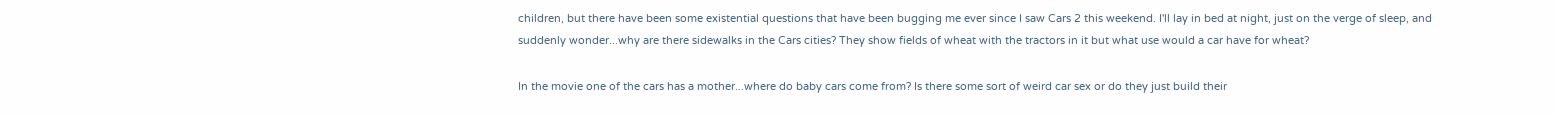children, but there have been some existential questions that have been bugging me ever since I saw Cars 2 this weekend. I'll lay in bed at night, just on the verge of sleep, and suddenly wonder...why are there sidewalks in the Cars cities? They show fields of wheat with the tractors in it but what use would a car have for wheat?

In the movie one of the cars has a mother...where do baby cars come from? Is there some sort of weird car sex or do they just build their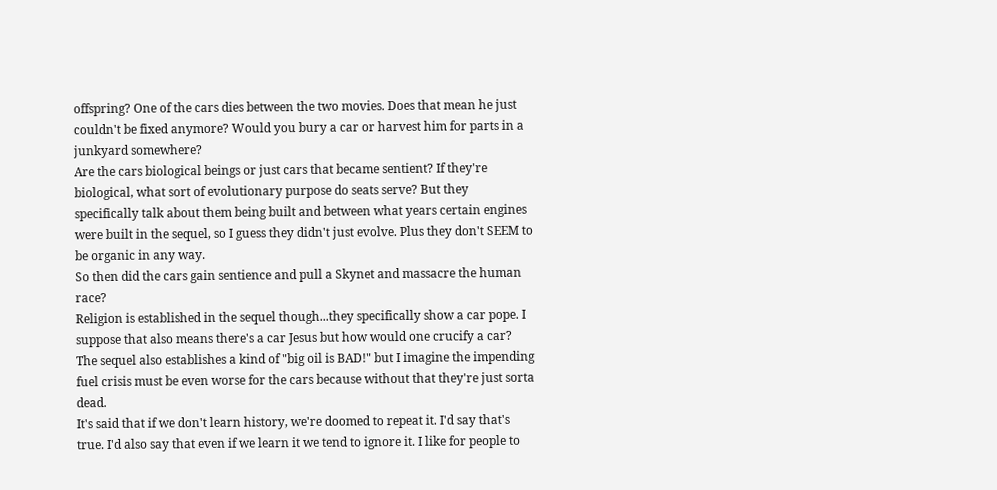offspring? One of the cars dies between the two movies. Does that mean he just couldn't be fixed anymore? Would you bury a car or harvest him for parts in a junkyard somewhere?
Are the cars biological beings or just cars that became sentient? If they're biological, what sort of evolutionary purpose do seats serve? But they specifically talk about them being built and between what years certain engines were built in the sequel, so I guess they didn't just evolve. Plus they don't SEEM to be organic in any way.
So then did the cars gain sentience and pull a Skynet and massacre the human race?
Religion is established in the sequel though...they specifically show a car pope. I suppose that also means there's a car Jesus but how would one crucify a car?
The sequel also establishes a kind of "big oil is BAD!" but I imagine the impending fuel crisis must be even worse for the cars because without that they're just sorta dead.
It's said that if we don't learn history, we're doomed to repeat it. I'd say that's true. I'd also say that even if we learn it we tend to ignore it. I like for people to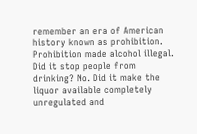remember an era of American history known as prohibition. Prohibition made alcohol illegal. Did it stop people from drinking? No. Did it make the liquor available completely unregulated and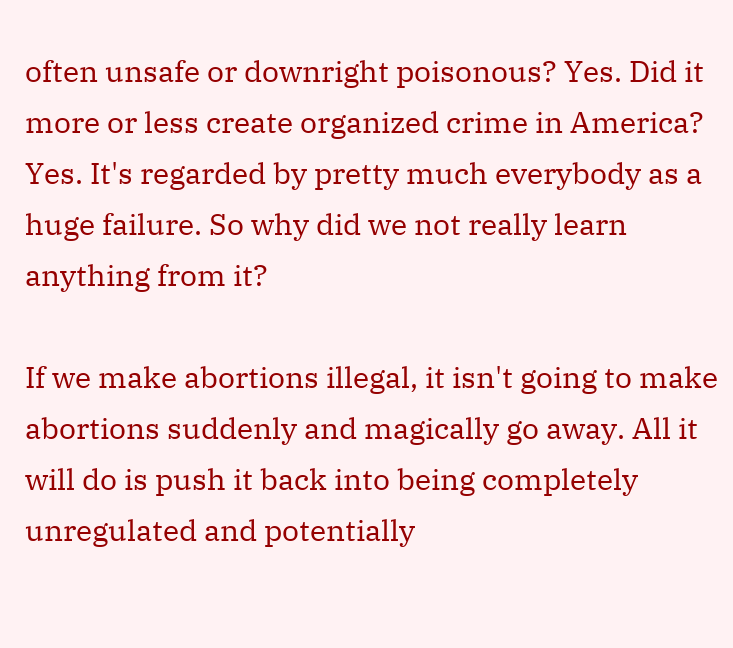often unsafe or downright poisonous? Yes. Did it more or less create organized crime in America? Yes. It's regarded by pretty much everybody as a huge failure. So why did we not really learn anything from it?

If we make abortions illegal, it isn't going to make abortions suddenly and magically go away. All it will do is push it back into being completely unregulated and potentially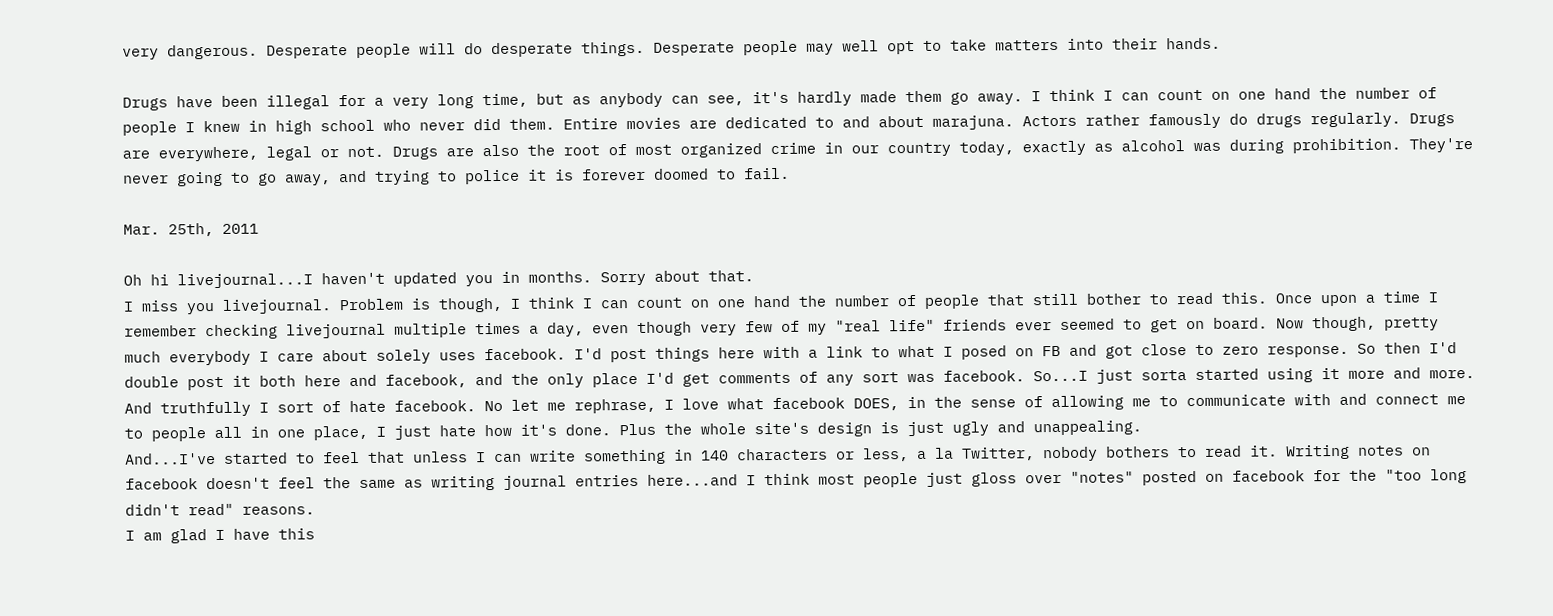very dangerous. Desperate people will do desperate things. Desperate people may well opt to take matters into their hands.

Drugs have been illegal for a very long time, but as anybody can see, it's hardly made them go away. I think I can count on one hand the number of people I knew in high school who never did them. Entire movies are dedicated to and about marajuna. Actors rather famously do drugs regularly. Drugs are everywhere, legal or not. Drugs are also the root of most organized crime in our country today, exactly as alcohol was during prohibition. They're never going to go away, and trying to police it is forever doomed to fail.

Mar. 25th, 2011

Oh hi livejournal...I haven't updated you in months. Sorry about that.
I miss you livejournal. Problem is though, I think I can count on one hand the number of people that still bother to read this. Once upon a time I remember checking livejournal multiple times a day, even though very few of my "real life" friends ever seemed to get on board. Now though, pretty much everybody I care about solely uses facebook. I'd post things here with a link to what I posed on FB and got close to zero response. So then I'd double post it both here and facebook, and the only place I'd get comments of any sort was facebook. So...I just sorta started using it more and more. And truthfully I sort of hate facebook. No let me rephrase, I love what facebook DOES, in the sense of allowing me to communicate with and connect me to people all in one place, I just hate how it's done. Plus the whole site's design is just ugly and unappealing.
And...I've started to feel that unless I can write something in 140 characters or less, a la Twitter, nobody bothers to read it. Writing notes on facebook doesn't feel the same as writing journal entries here...and I think most people just gloss over "notes" posted on facebook for the "too long didn't read" reasons.
I am glad I have this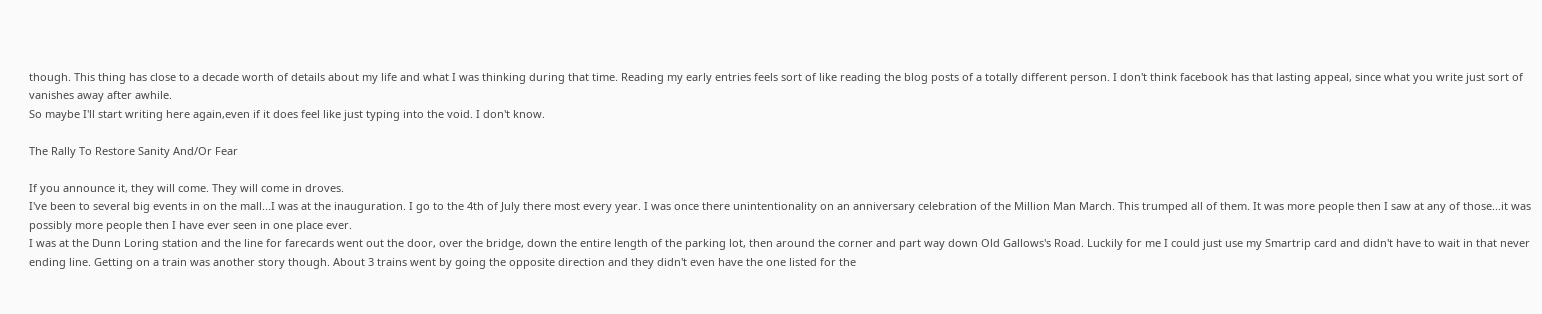though. This thing has close to a decade worth of details about my life and what I was thinking during that time. Reading my early entries feels sort of like reading the blog posts of a totally different person. I don't think facebook has that lasting appeal, since what you write just sort of vanishes away after awhile.
So maybe I'll start writing here again,even if it does feel like just typing into the void. I don't know.

The Rally To Restore Sanity And/Or Fear

If you announce it, they will come. They will come in droves.
I've been to several big events in on the mall...I was at the inauguration. I go to the 4th of July there most every year. I was once there unintentionality on an anniversary celebration of the Million Man March. This trumped all of them. It was more people then I saw at any of those...it was possibly more people then I have ever seen in one place ever.
I was at the Dunn Loring station and the line for farecards went out the door, over the bridge, down the entire length of the parking lot, then around the corner and part way down Old Gallows's Road. Luckily for me I could just use my Smartrip card and didn't have to wait in that never ending line. Getting on a train was another story though. About 3 trains went by going the opposite direction and they didn't even have the one listed for the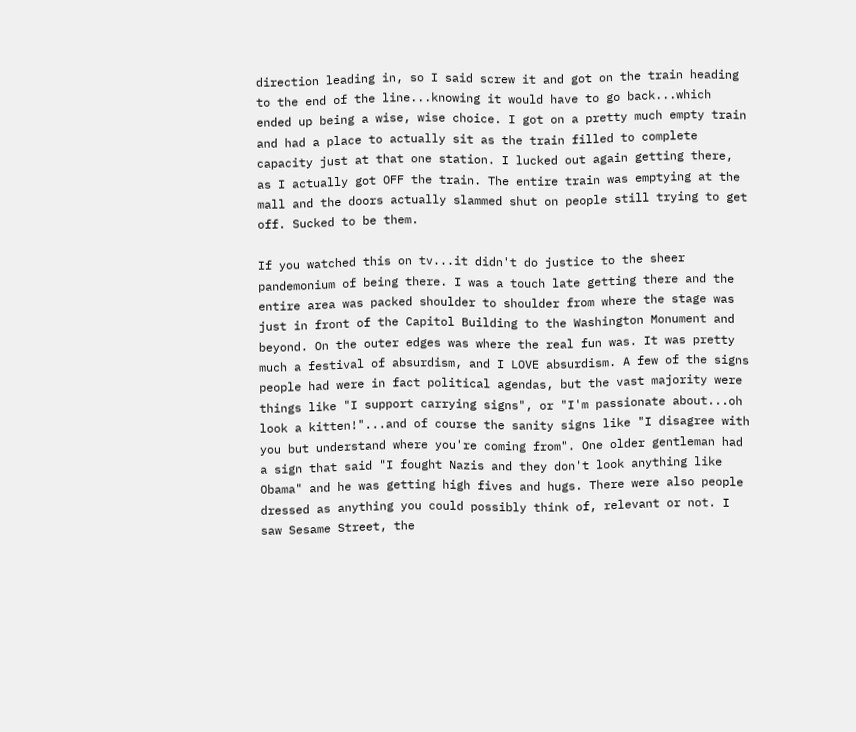direction leading in, so I said screw it and got on the train heading to the end of the line...knowing it would have to go back...which ended up being a wise, wise choice. I got on a pretty much empty train and had a place to actually sit as the train filled to complete capacity just at that one station. I lucked out again getting there, as I actually got OFF the train. The entire train was emptying at the mall and the doors actually slammed shut on people still trying to get off. Sucked to be them.

If you watched this on tv...it didn't do justice to the sheer pandemonium of being there. I was a touch late getting there and the entire area was packed shoulder to shoulder from where the stage was just in front of the Capitol Building to the Washington Monument and beyond. On the outer edges was where the real fun was. It was pretty much a festival of absurdism, and I LOVE absurdism. A few of the signs people had were in fact political agendas, but the vast majority were things like "I support carrying signs", or "I'm passionate about...oh look a kitten!"...and of course the sanity signs like "I disagree with you but understand where you're coming from". One older gentleman had a sign that said "I fought Nazis and they don't look anything like Obama" and he was getting high fives and hugs. There were also people dressed as anything you could possibly think of, relevant or not. I saw Sesame Street, the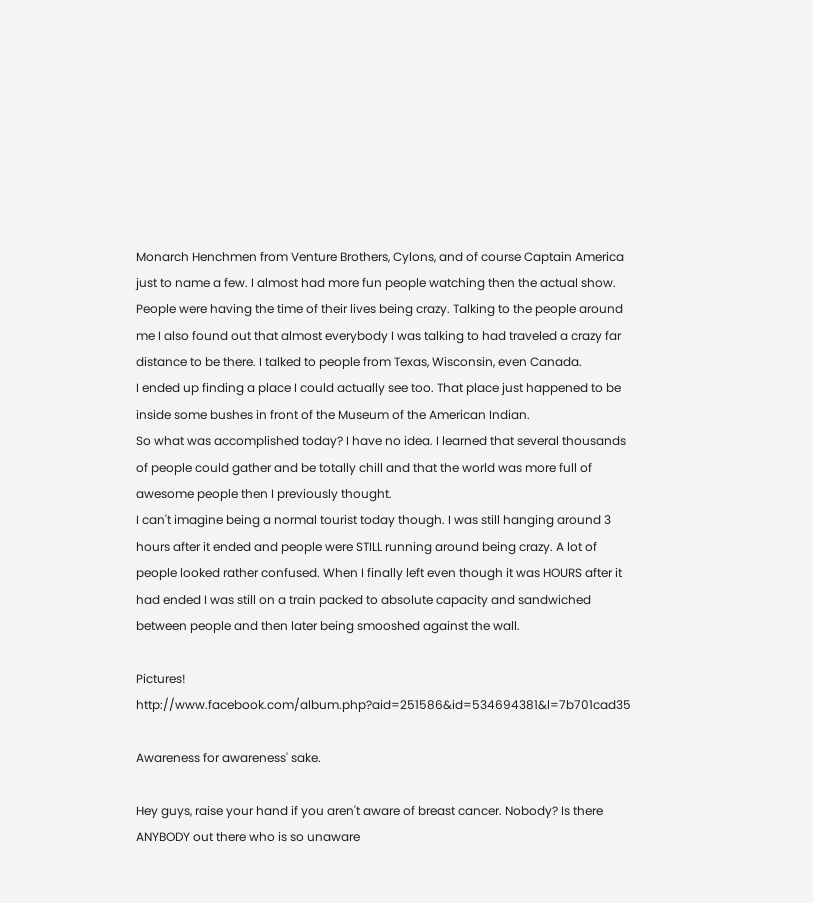Monarch Henchmen from Venture Brothers, Cylons, and of course Captain America just to name a few. I almost had more fun people watching then the actual show. People were having the time of their lives being crazy. Talking to the people around me I also found out that almost everybody I was talking to had traveled a crazy far distance to be there. I talked to people from Texas, Wisconsin, even Canada.
I ended up finding a place I could actually see too. That place just happened to be inside some bushes in front of the Museum of the American Indian.
So what was accomplished today? I have no idea. I learned that several thousands of people could gather and be totally chill and that the world was more full of awesome people then I previously thought.
I can't imagine being a normal tourist today though. I was still hanging around 3 hours after it ended and people were STILL running around being crazy. A lot of people looked rather confused. When I finally left even though it was HOURS after it had ended I was still on a train packed to absolute capacity and sandwiched between people and then later being smooshed against the wall.

Pictures! http://www.facebook.com/album.php?aid=251586&id=534694381&l=7b701cad35

Awareness for awareness' sake.

Hey guys, raise your hand if you aren't aware of breast cancer. Nobody? Is there ANYBODY out there who is so unaware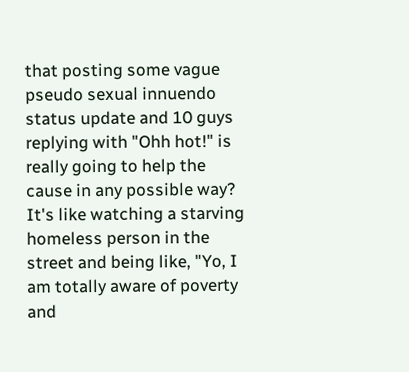that posting some vague pseudo sexual innuendo status update and 10 guys replying with "Ohh hot!" is really going to help the cause in any possible way? It's like watching a starving homeless person in the street and being like, "Yo, I am totally aware of poverty and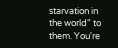starvation in the world" to them. You're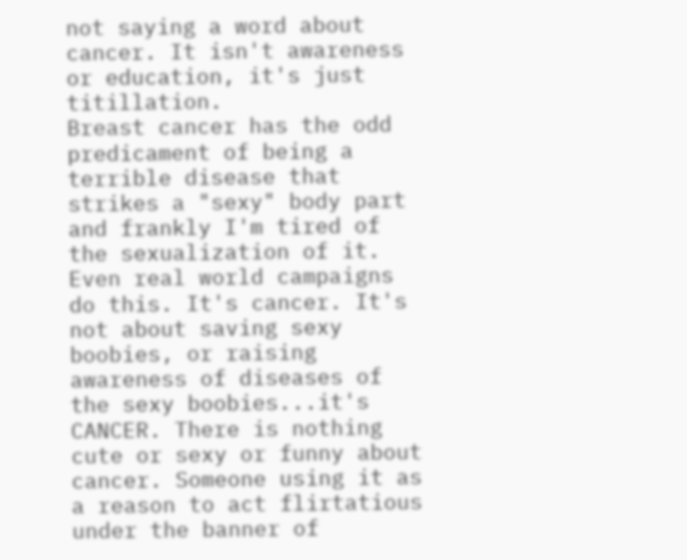not saying a word about cancer. It isn't awareness or education, it's just titillation.
Breast cancer has the odd predicament of being a terrible disease that strikes a "sexy" body part and frankly I'm tired of the sexualization of it. Even real world campaigns do this. It's cancer. It's not about saving sexy boobies, or raising awareness of diseases of the sexy boobies...it's CANCER. There is nothing cute or sexy or funny about cancer. Someone using it as a reason to act flirtatious under the banner of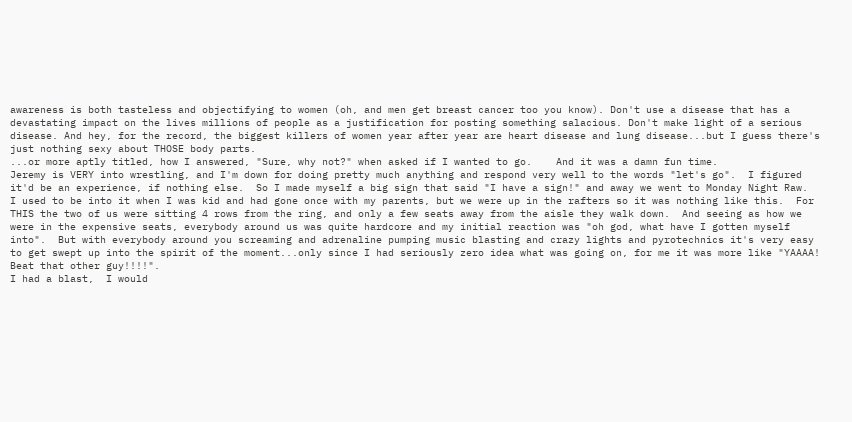awareness is both tasteless and objectifying to women (oh, and men get breast cancer too you know). Don't use a disease that has a devastating impact on the lives millions of people as a justification for posting something salacious. Don't make light of a serious disease. And hey, for the record, the biggest killers of women year after year are heart disease and lung disease...but I guess there's just nothing sexy about THOSE body parts.
...or more aptly titled, how I answered, "Sure, why not?" when asked if I wanted to go.    And it was a damn fun time.
Jeremy is VERY into wrestling, and I'm down for doing pretty much anything and respond very well to the words "let's go".  I figured it'd be an experience, if nothing else.  So I made myself a big sign that said "I have a sign!" and away we went to Monday Night Raw.  I used to be into it when I was kid and had gone once with my parents, but we were up in the rafters so it was nothing like this.  For THIS the two of us were sitting 4 rows from the ring, and only a few seats away from the aisle they walk down.  And seeing as how we were in the expensive seats, everybody around us was quite hardcore and my initial reaction was "oh god, what have I gotten myself into".  But with everybody around you screaming and adrenaline pumping music blasting and crazy lights and pyrotechnics it's very easy to get swept up into the spirit of the moment...only since I had seriously zero idea what was going on, for me it was more like "YAAAA! Beat that other guy!!!!".
I had a blast,  I would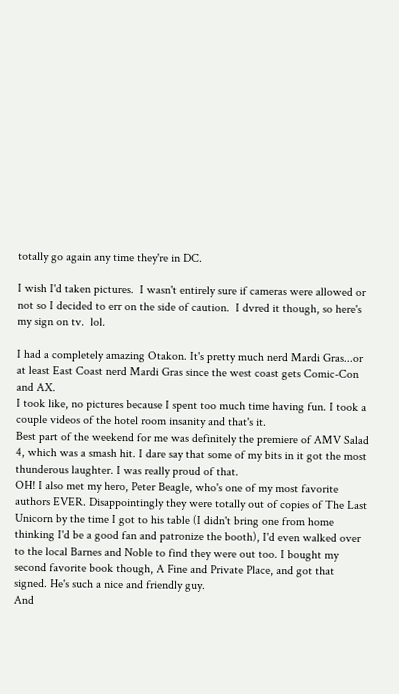totally go again any time they're in DC.

I wish I'd taken pictures.  I wasn't entirely sure if cameras were allowed or not so I decided to err on the side of caution.  I dvred it though, so here's my sign on tv.  lol.

I had a completely amazing Otakon. It's pretty much nerd Mardi Gras...or at least East Coast nerd Mardi Gras since the west coast gets Comic-Con and AX.
I took like, no pictures because I spent too much time having fun. I took a couple videos of the hotel room insanity and that's it.
Best part of the weekend for me was definitely the premiere of AMV Salad 4, which was a smash hit. I dare say that some of my bits in it got the most thunderous laughter. I was really proud of that.
OH! I also met my hero, Peter Beagle, who's one of my most favorite authors EVER. Disappointingly they were totally out of copies of The Last Unicorn by the time I got to his table (I didn't bring one from home thinking I'd be a good fan and patronize the booth), I'd even walked over to the local Barnes and Noble to find they were out too. I bought my second favorite book though, A Fine and Private Place, and got that signed. He's such a nice and friendly guy.
And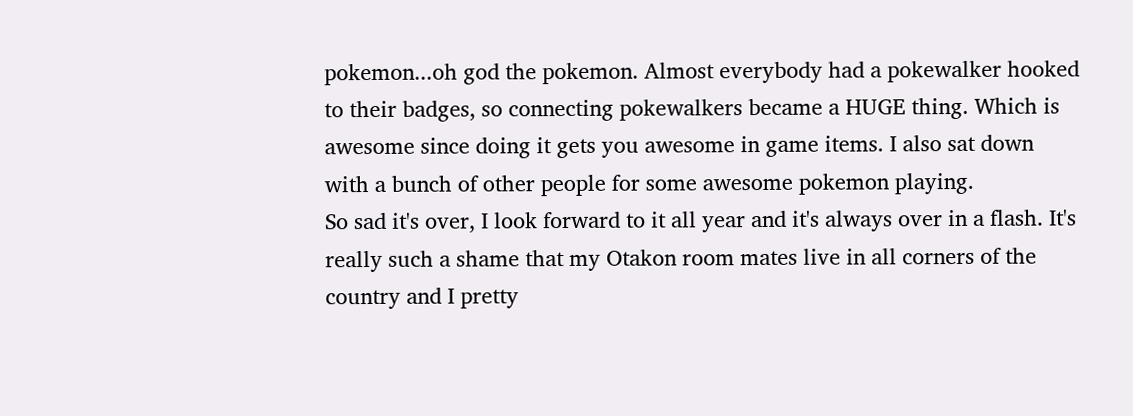pokemon...oh god the pokemon. Almost everybody had a pokewalker hooked to their badges, so connecting pokewalkers became a HUGE thing. Which is awesome since doing it gets you awesome in game items. I also sat down with a bunch of other people for some awesome pokemon playing.
So sad it's over, I look forward to it all year and it's always over in a flash. It's really such a shame that my Otakon room mates live in all corners of the country and I pretty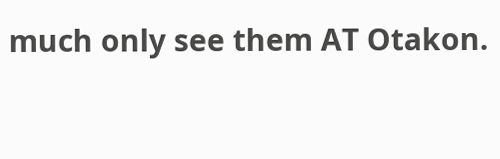much only see them AT Otakon.